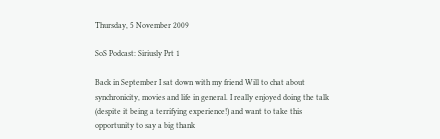Thursday, 5 November 2009

SoS Podcast: Siriusly Prt 1

Back in September I sat down with my friend Will to chat about synchronicity, movies and life in general. I really enjoyed doing the talk (despite it being a terrifying experience!) and want to take this opportunity to say a big thank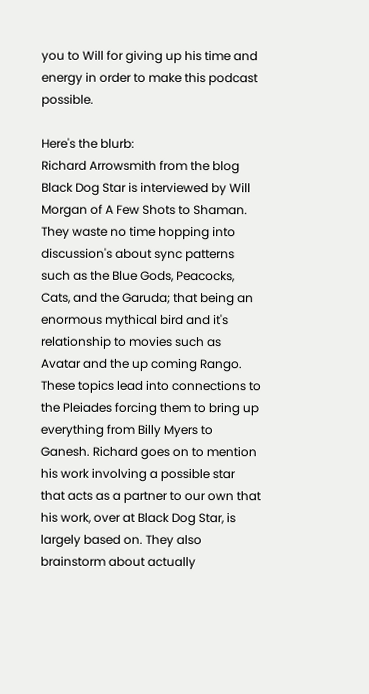you to Will for giving up his time and energy in order to make this podcast possible.

Here's the blurb:
Richard Arrowsmith from the blog Black Dog Star is interviewed by Will Morgan of A Few Shots to Shaman. They waste no time hopping into discussion's about sync patterns such as the Blue Gods, Peacocks, Cats, and the Garuda; that being an enormous mythical bird and it's relationship to movies such as Avatar and the up coming Rango. These topics lead into connections to the Pleiades forcing them to bring up everything from Billy Myers to Ganesh. Richard goes on to mention his work involving a possible star that acts as a partner to our own that his work, over at Black Dog Star, is largely based on. They also brainstorm about actually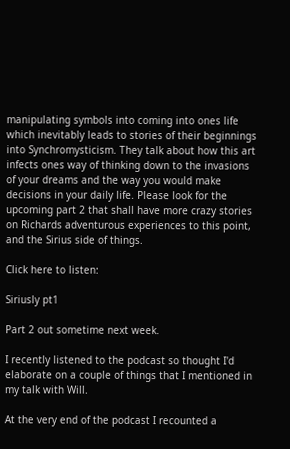manipulating symbols into coming into ones life which inevitably leads to stories of their beginnings into Synchromysticism. They talk about how this art infects ones way of thinking down to the invasions of your dreams and the way you would make decisions in your daily life. Please look for the upcoming part 2 that shall have more crazy stories on Richards adventurous experiences to this point, and the Sirius side of things.

Click here to listen:

Siriusly pt1

Part 2 out sometime next week.

I recently listened to the podcast so thought I'd elaborate on a couple of things that I mentioned in my talk with Will.

At the very end of the podcast I recounted a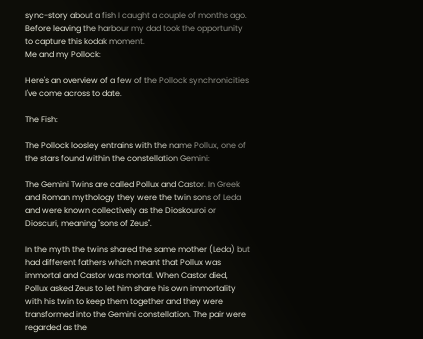sync-story about a fish I caught a couple of months ago. Before leaving the harbour my dad took the opportunity to capture this kodak moment.
Me and my Pollock:

Here's an overview of a few of the Pollock synchronicities I've come across to date.

The Fish:

The Pollock loosley entrains with the name Pollux, one of the stars found within the constellation Gemini:

The Gemini Twins are called Pollux and Castor. In Greek and Roman mythology they were the twin sons of Leda and were known collectively as the Dioskouroi or Dioscuri, meaning "sons of Zeus".

In the myth the twins shared the same mother (Leda) but had different fathers which meant that Pollux was immortal and Castor was mortal. When Castor died, Pollux asked Zeus to let him share his own immortality with his twin to keep them together and they were transformed into the Gemini constellation. The pair were regarded as the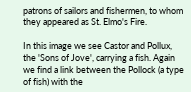patrons of sailors and fishermen, to whom they appeared as St. Elmo's Fire.

In this image we see Castor and Pollux, the 'Sons of Jove', carrying a fish. Again we find a link between the Pollock (a type of fish) with the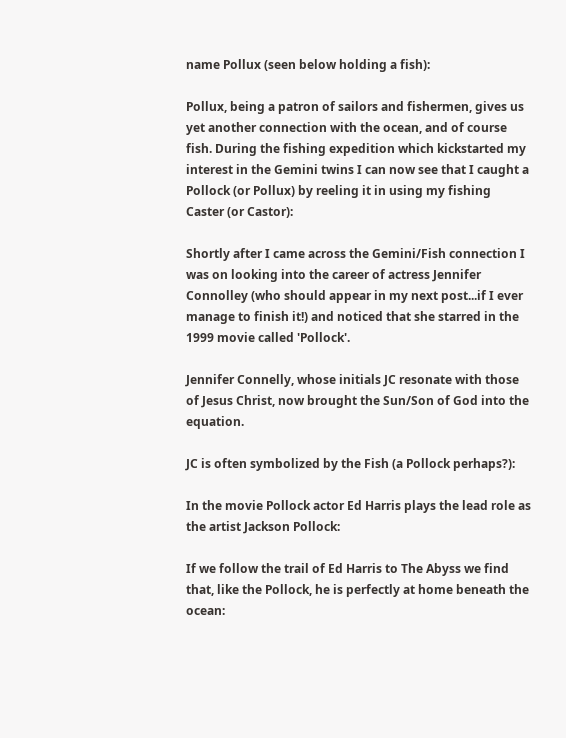name Pollux (seen below holding a fish):

Pollux, being a patron of sailors and fishermen, gives us yet another connection with the ocean, and of course fish. During the fishing expedition which kickstarted my interest in the Gemini twins I can now see that I caught a Pollock (or Pollux) by reeling it in using my fishing Caster (or Castor):

Shortly after I came across the Gemini/Fish connection I was on looking into the career of actress Jennifer Connolley (who should appear in my next post...if I ever manage to finish it!) and noticed that she starred in the 1999 movie called 'Pollock'.

Jennifer Connelly, whose initials JC resonate with those of Jesus Christ, now brought the Sun/Son of God into the equation.

JC is often symbolized by the Fish (a Pollock perhaps?):

In the movie Pollock actor Ed Harris plays the lead role as the artist Jackson Pollock:

If we follow the trail of Ed Harris to The Abyss we find that, like the Pollock, he is perfectly at home beneath the ocean: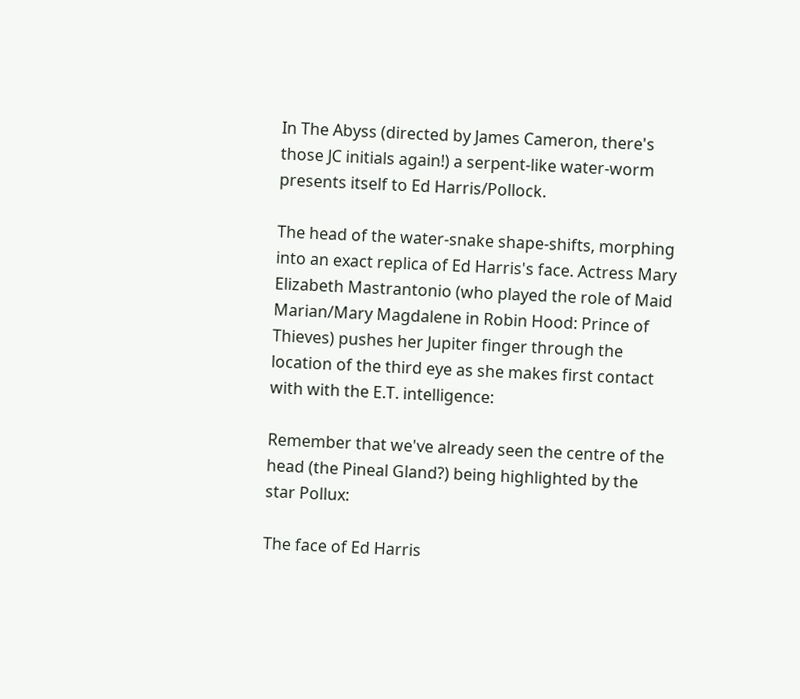In The Abyss (directed by James Cameron, there's those JC initials again!) a serpent-like water-worm presents itself to Ed Harris/Pollock.

The head of the water-snake shape-shifts, morphing into an exact replica of Ed Harris's face. Actress Mary Elizabeth Mastrantonio (who played the role of Maid Marian/Mary Magdalene in Robin Hood: Prince of Thieves) pushes her Jupiter finger through the location of the third eye as she makes first contact with with the E.T. intelligence:

Remember that we've already seen the centre of the head (the Pineal Gland?) being highlighted by the star Pollux:

The face of Ed Harris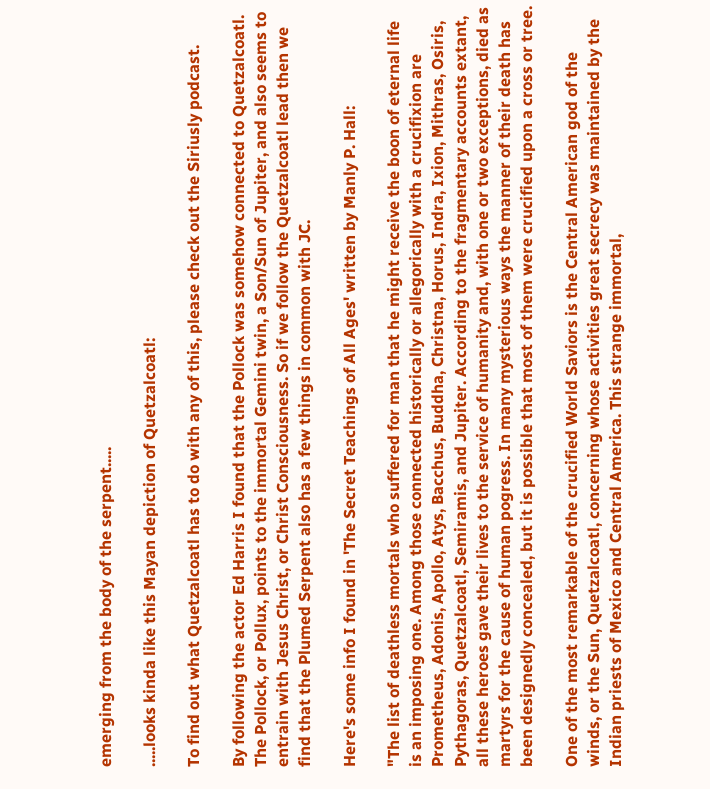emerging from the body of the serpent.....

.....looks kinda like this Mayan depiction of Quetzalcoatl:

To find out what Quetzalcoatl has to do with any of this, please check out the Siriusly podcast.

By following the actor Ed Harris I found that the Pollock was somehow connected to Quetzalcoatl. The Pollock, or Pollux, points to the immortal Gemini twin, a Son/Sun of Jupiter, and also seems to entrain with Jesus Christ, or Christ Consciousness. So if we follow the Quetzalcoatl lead then we find that the Plumed Serpent also has a few things in common with JC.

Here's some info I found in 'The Secret Teachings of All Ages' written by Manly P. Hall:

"The list of deathless mortals who suffered for man that he might receive the boon of eternal life is an imposing one. Among those connected historically or allegorically with a crucifixion are Prometheus, Adonis, Apollo, Atys, Bacchus, Buddha, Christna, Horus, Indra, Ixion, Mithras, Osiris, Pythagoras, Quetzalcoatl, Semiramis, and Jupiter. According to the fragmentary accounts extant, all these heroes gave their lives to the service of humanity and, with one or two exceptions, died as martyrs for the cause of human pogress. In many mysterious ways the manner of their death has been designedly concealed, but it is possible that most of them were crucified upon a cross or tree.

One of the most remarkable of the crucified World Saviors is the Central American god of the winds, or the Sun, Quetzalcoatl, concerning whose activities great secrecy was maintained by the Indian priests of Mexico and Central America. This strange immortal,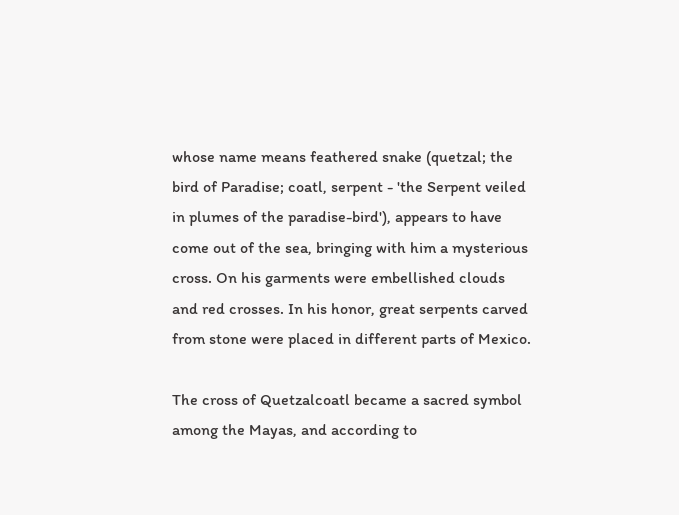whose name means feathered snake (quetzal; the bird of Paradise; coatl, serpent - 'the Serpent veiled in plumes of the paradise-bird'), appears to have come out of the sea, bringing with him a mysterious cross. On his garments were embellished clouds and red crosses. In his honor, great serpents carved from stone were placed in different parts of Mexico.

The cross of Quetzalcoatl became a sacred symbol among the Mayas, and according to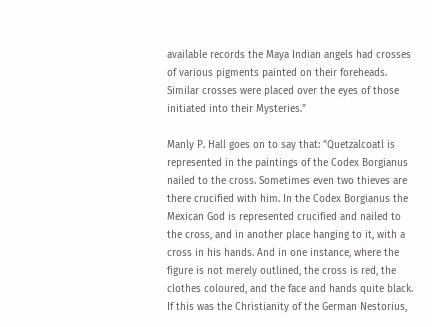available records the Maya Indian angels had crosses of various pigments painted on their foreheads. Similar crosses were placed over the eyes of those initiated into their Mysteries."

Manly P. Hall goes on to say that: "Quetzalcoatl is represented in the paintings of the Codex Borgianus nailed to the cross. Sometimes even two thieves are there crucified with him. In the Codex Borgianus the Mexican God is represented crucified and nailed to the cross, and in another place hanging to it, with a cross in his hands. And in one instance, where the figure is not merely outlined, the cross is red, the clothes coloured, and the face and hands quite black. If this was the Christianity of the German Nestorius,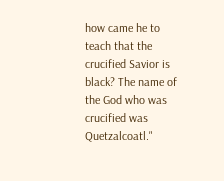how came he to teach that the crucified Savior is black? The name of the God who was crucified was Quetzalcoatl."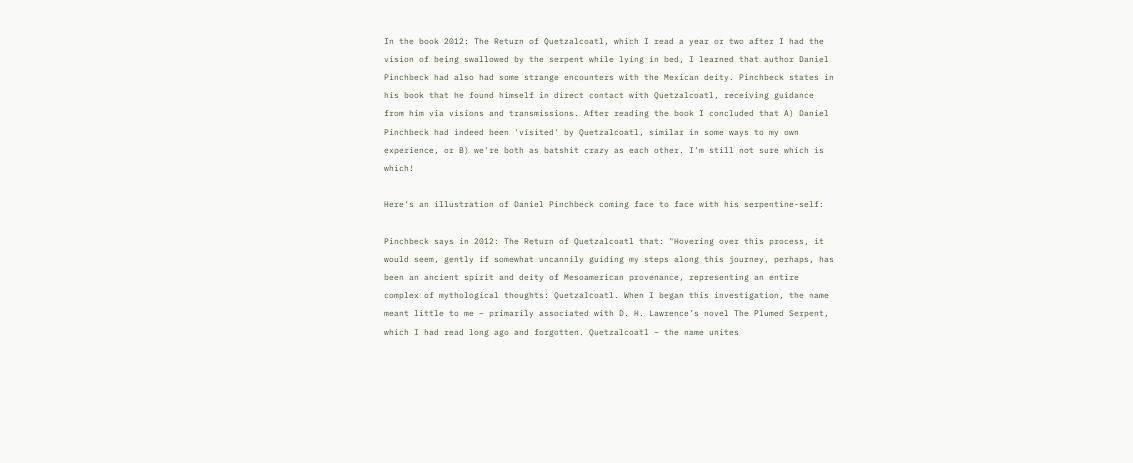In the book 2012: The Return of Quetzalcoatl, which I read a year or two after I had the vision of being swallowed by the serpent while lying in bed, I learned that author Daniel Pinchbeck had also had some strange encounters with the Mexican deity. Pinchbeck states in his book that he found himself in direct contact with Quetzalcoatl, receiving guidance from him via visions and transmissions. After reading the book I concluded that A) Daniel Pinchbeck had indeed been 'visited' by Quetzalcoatl, similar in some ways to my own experience, or B) we're both as batshit crazy as each other. I'm still not sure which is which!

Here's an illustration of Daniel Pinchbeck coming face to face with his serpentine-self:

Pinchbeck says in 2012: The Return of Quetzalcoatl that: "Hovering over this process, it would seem, gently if somewhat uncannily guiding my steps along this journey, perhaps, has been an ancient spirit and deity of Mesoamerican provenance, representing an entire complex of mythological thoughts: Quetzalcoatl. When I began this investigation, the name meant little to me – primarily associated with D. H. Lawrence’s novel The Plumed Serpent, which I had read long ago and forgotten. Quetzalcoatl – the name unites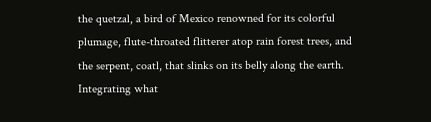the quetzal, a bird of Mexico renowned for its colorful plumage, flute-throated flitterer atop rain forest trees, and the serpent, coatl, that slinks on its belly along the earth. Integrating what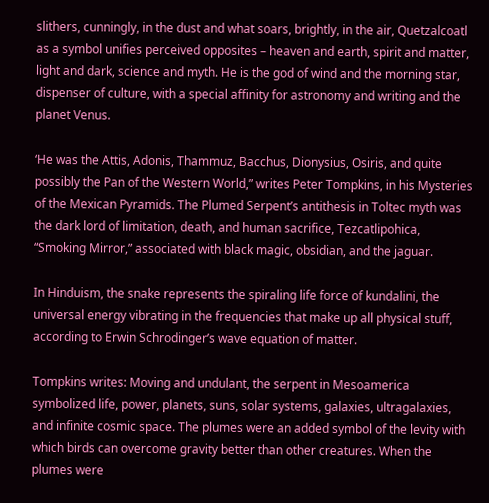slithers, cunningly, in the dust and what soars, brightly, in the air, Quetzalcoatl as a symbol unifies perceived opposites – heaven and earth, spirit and matter, light and dark, science and myth. He is the god of wind and the morning star, dispenser of culture, with a special affinity for astronomy and writing and the planet Venus.

‘He was the Attis, Adonis, Thammuz, Bacchus, Dionysius, Osiris, and quite possibly the Pan of the Western World,” writes Peter Tompkins, in his Mysteries of the Mexican Pyramids. The Plumed Serpent’s antithesis in Toltec myth was the dark lord of limitation, death, and human sacrifice, Tezcatlipohica, “Smoking Mirror,” associated with black magic, obsidian, and the jaguar.

In Hinduism, the snake represents the spiraling life force of kundalini, the universal energy vibrating in the frequencies that make up all physical stuff, according to Erwin Schrodinger’s wave equation of matter.

Tompkins writes: Moving and undulant, the serpent in Mesoamerica symbolized life, power, planets, suns, solar systems, galaxies, ultragalaxies, and infinite cosmic space. The plumes were an added symbol of the levity with which birds can overcome gravity better than other creatures. When the plumes were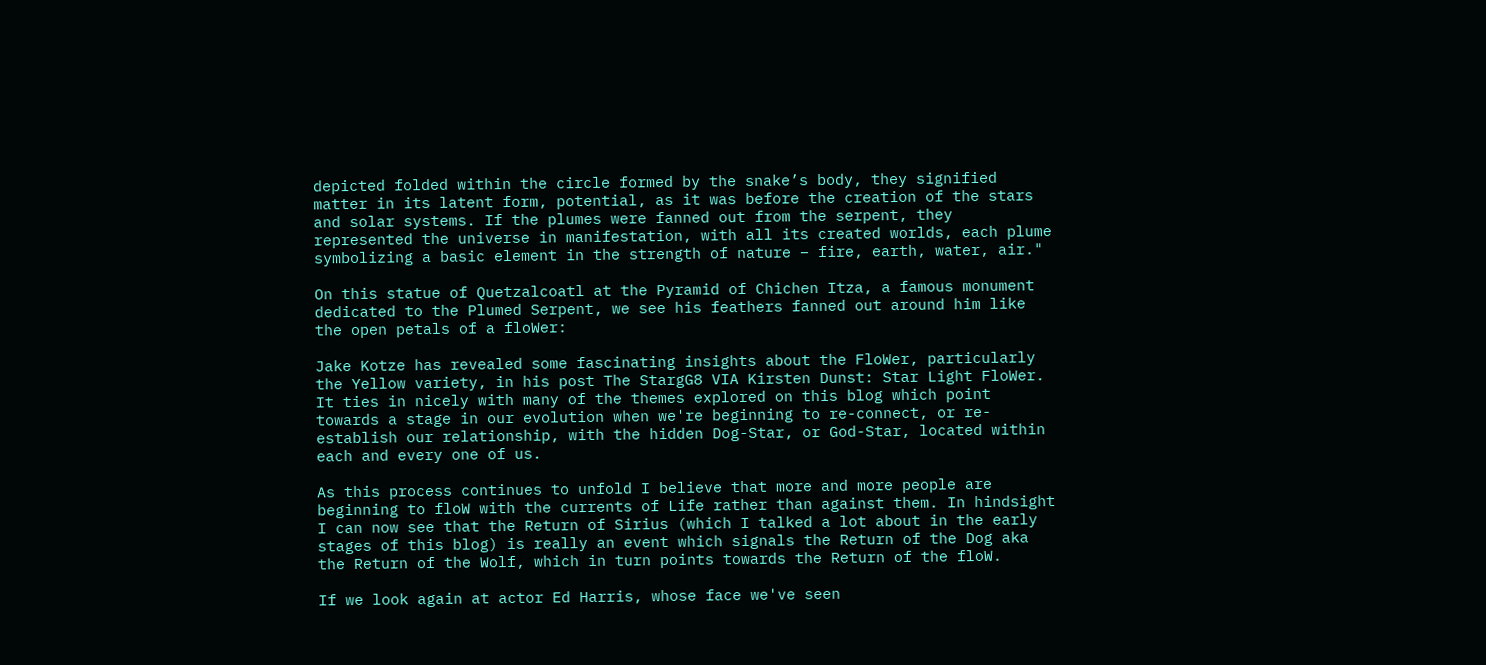depicted folded within the circle formed by the snake’s body, they signified matter in its latent form, potential, as it was before the creation of the stars and solar systems. If the plumes were fanned out from the serpent, they represented the universe in manifestation, with all its created worlds, each plume symbolizing a basic element in the strength of nature – fire, earth, water, air."

On this statue of Quetzalcoatl at the Pyramid of Chichen Itza, a famous monument dedicated to the Plumed Serpent, we see his feathers fanned out around him like the open petals of a floWer:

Jake Kotze has revealed some fascinating insights about the FloWer, particularly the Yellow variety, in his post The StargG8 VIA Kirsten Dunst: Star Light FloWer. It ties in nicely with many of the themes explored on this blog which point towards a stage in our evolution when we're beginning to re-connect, or re-establish our relationship, with the hidden Dog-Star, or God-Star, located within each and every one of us.

As this process continues to unfold I believe that more and more people are beginning to floW with the currents of Life rather than against them. In hindsight I can now see that the Return of Sirius (which I talked a lot about in the early stages of this blog) is really an event which signals the Return of the Dog aka the Return of the Wolf, which in turn points towards the Return of the floW.

If we look again at actor Ed Harris, whose face we've seen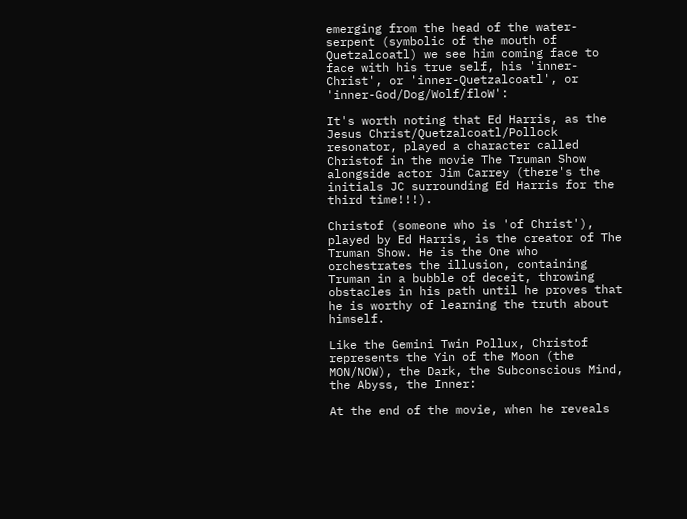emerging from the head of the water-serpent (symbolic of the mouth of Quetzalcoatl) we see him coming face to face with his true self, his 'inner-Christ', or 'inner-Quetzalcoatl', or 'inner-God/Dog/Wolf/floW':

It's worth noting that Ed Harris, as the Jesus Christ/Quetzalcoatl/Pollock resonator, played a character called Christof in the movie The Truman Show alongside actor Jim Carrey (there's the initials JC surrounding Ed Harris for the third time!!!).

Christof (someone who is 'of Christ'), played by Ed Harris, is the creator of The Truman Show. He is the One who orchestrates the illusion, containing Truman in a bubble of deceit, throwing obstacles in his path until he proves that he is worthy of learning the truth about himself.

Like the Gemini Twin Pollux, Christof represents the Yin of the Moon (the MON/NOW), the Dark, the Subconscious Mind, the Abyss, the Inner:

At the end of the movie, when he reveals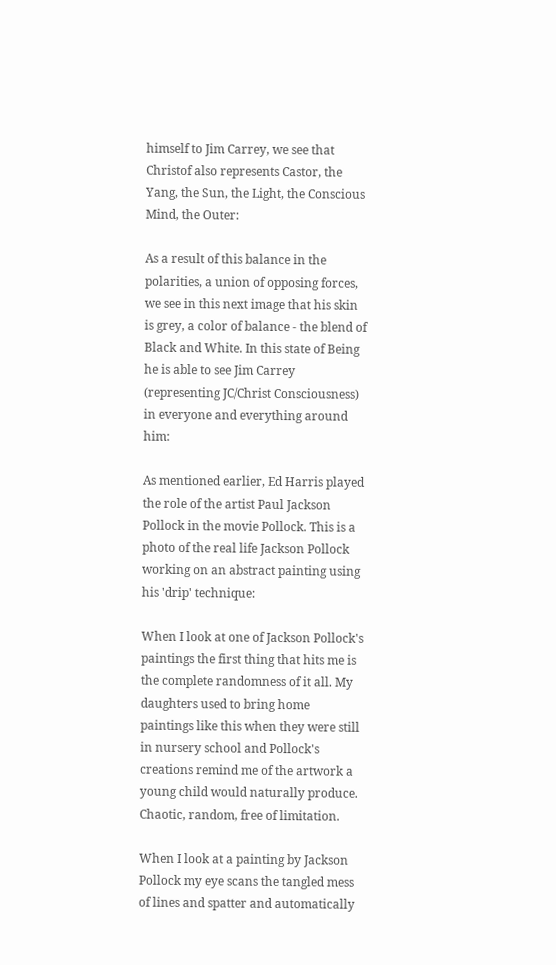himself to Jim Carrey, we see that Christof also represents Castor, the Yang, the Sun, the Light, the Conscious Mind, the Outer:

As a result of this balance in the polarities, a union of opposing forces, we see in this next image that his skin is grey, a color of balance - the blend of Black and White. In this state of Being he is able to see Jim Carrey (representing JC/Christ Consciousness) in everyone and everything around him:

As mentioned earlier, Ed Harris played the role of the artist Paul Jackson Pollock in the movie Pollock. This is a photo of the real life Jackson Pollock working on an abstract painting using his 'drip' technique:

When I look at one of Jackson Pollock's paintings the first thing that hits me is the complete randomness of it all. My daughters used to bring home paintings like this when they were still in nursery school and Pollock's creations remind me of the artwork a young child would naturally produce. Chaotic, random, free of limitation.

When I look at a painting by Jackson Pollock my eye scans the tangled mess of lines and spatter and automatically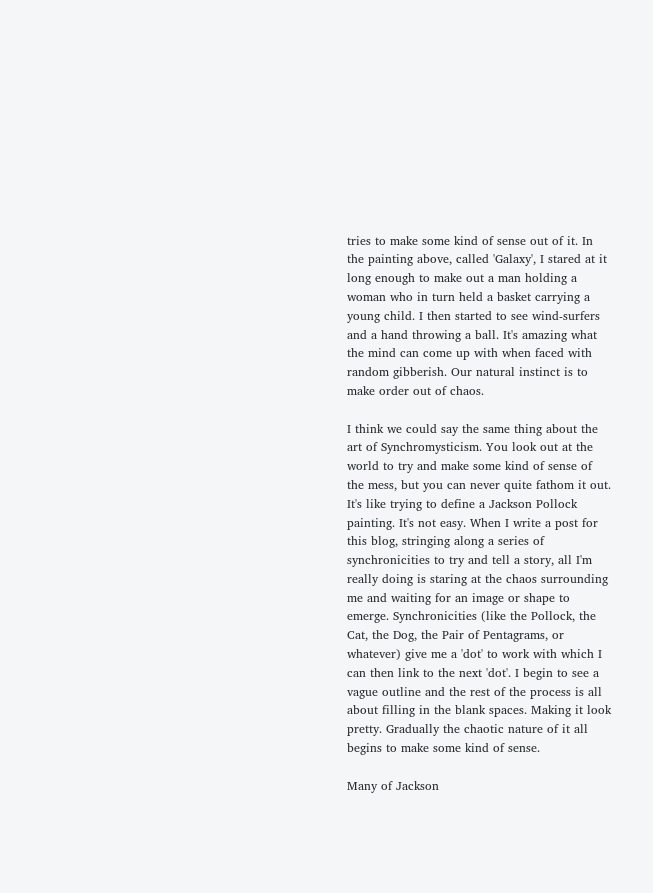tries to make some kind of sense out of it. In the painting above, called 'Galaxy', I stared at it long enough to make out a man holding a woman who in turn held a basket carrying a young child. I then started to see wind-surfers and a hand throwing a ball. It's amazing what the mind can come up with when faced with random gibberish. Our natural instinct is to make order out of chaos.

I think we could say the same thing about the art of Synchromysticism. You look out at the world to try and make some kind of sense of the mess, but you can never quite fathom it out. It's like trying to define a Jackson Pollock painting. It's not easy. When I write a post for this blog, stringing along a series of synchronicities to try and tell a story, all I'm really doing is staring at the chaos surrounding me and waiting for an image or shape to emerge. Synchronicities (like the Pollock, the Cat, the Dog, the Pair of Pentagrams, or whatever) give me a 'dot' to work with which I can then link to the next 'dot'. I begin to see a vague outline and the rest of the process is all about filling in the blank spaces. Making it look pretty. Gradually the chaotic nature of it all begins to make some kind of sense.

Many of Jackson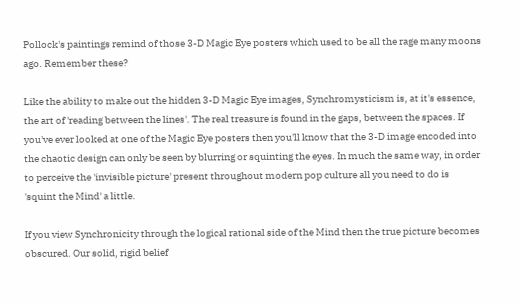Pollock's paintings remind of those 3-D Magic Eye posters which used to be all the rage many moons ago. Remember these?

Like the ability to make out the hidden 3-D Magic Eye images, Synchromysticism is, at it's essence, the art of 'reading between the lines'. The real treasure is found in the gaps, between the spaces. If you've ever looked at one of the Magic Eye posters then you'll know that the 3-D image encoded into the chaotic design can only be seen by blurring or squinting the eyes. In much the same way, in order to perceive the 'invisible picture' present throughout modern pop culture all you need to do is 'squint the Mind' a little.

If you view Synchronicity through the logical rational side of the Mind then the true picture becomes obscured. Our solid, rigid belief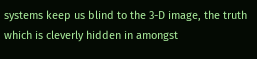systems keep us blind to the 3-D image, the truth which is cleverly hidden in amongst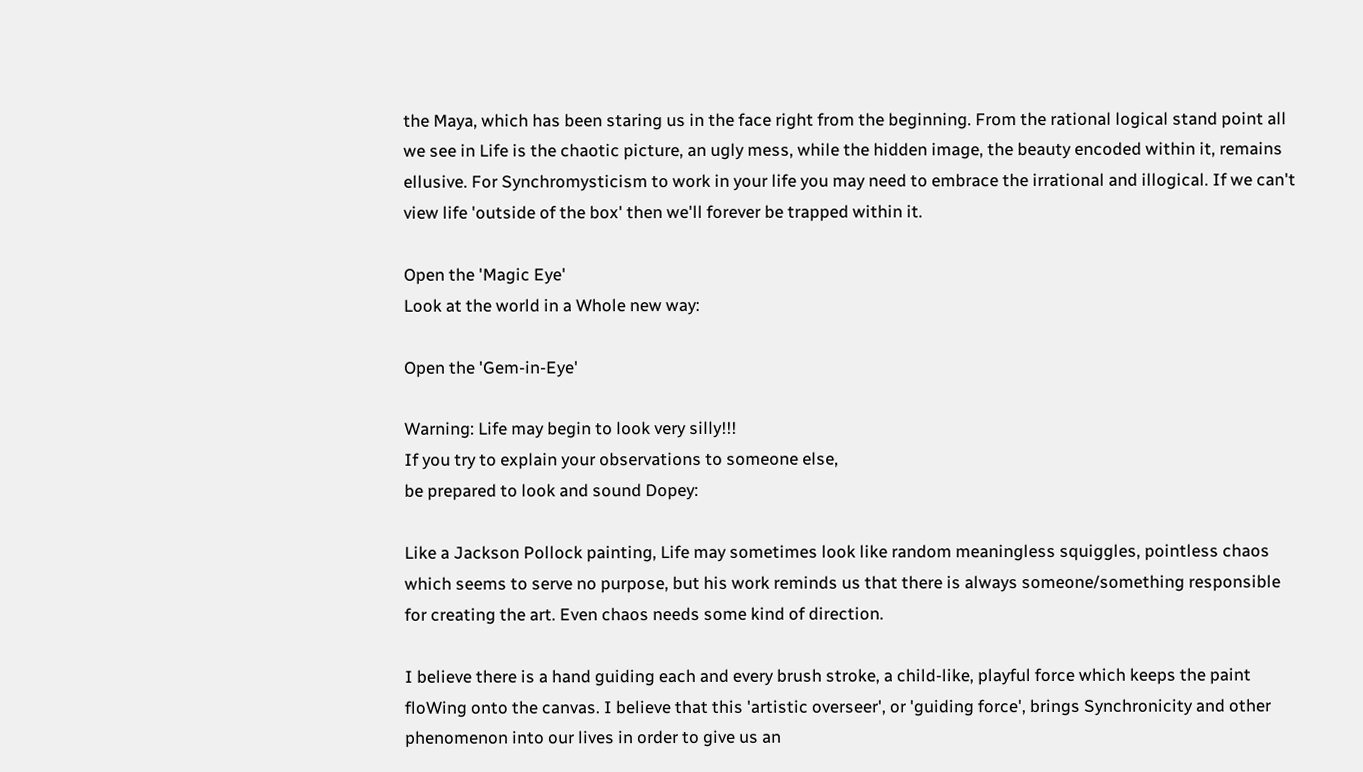the Maya, which has been staring us in the face right from the beginning. From the rational logical stand point all we see in Life is the chaotic picture, an ugly mess, while the hidden image, the beauty encoded within it, remains ellusive. For Synchromysticism to work in your life you may need to embrace the irrational and illogical. If we can't view life 'outside of the box' then we'll forever be trapped within it.

Open the 'Magic Eye'
Look at the world in a Whole new way:

Open the 'Gem-in-Eye'

Warning: Life may begin to look very silly!!!
If you try to explain your observations to someone else,
be prepared to look and sound Dopey:

Like a Jackson Pollock painting, Life may sometimes look like random meaningless squiggles, pointless chaos which seems to serve no purpose, but his work reminds us that there is always someone/something responsible for creating the art. Even chaos needs some kind of direction.

I believe there is a hand guiding each and every brush stroke, a child-like, playful force which keeps the paint floWing onto the canvas. I believe that this 'artistic overseer', or 'guiding force', brings Synchronicity and other phenomenon into our lives in order to give us an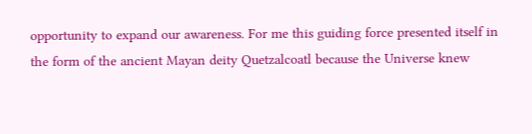opportunity to expand our awareness. For me this guiding force presented itself in the form of the ancient Mayan deity Quetzalcoatl because the Universe knew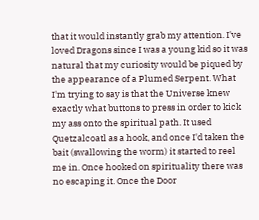that it would instantly grab my attention. I've loved Dragons since I was a young kid so it was natural that my curiosity would be piqued by the appearance of a Plumed Serpent. What I'm trying to say is that the Universe knew exactly what buttons to press in order to kick my ass onto the spiritual path. It used Quetzalcoatl as a hook, and once I'd taken the bait (swallowing the worm) it started to reel me in. Once hooked on spirituality there was no escaping it. Once the Door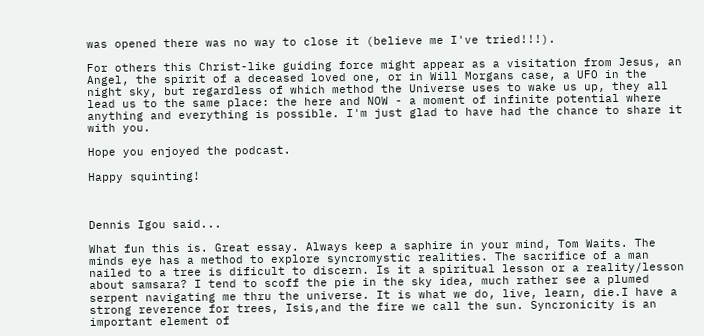was opened there was no way to close it (believe me I've tried!!!).

For others this Christ-like guiding force might appear as a visitation from Jesus, an Angel, the spirit of a deceased loved one, or in Will Morgans case, a UFO in the night sky, but regardless of which method the Universe uses to wake us up, they all lead us to the same place: the here and NOW - a moment of infinite potential where anything and everything is possible. I'm just glad to have had the chance to share it with you.

Hope you enjoyed the podcast.

Happy squinting!



Dennis Igou said...

What fun this is. Great essay. Always keep a saphire in your mind, Tom Waits. The minds eye has a method to explore syncromystic realities. The sacrifice of a man nailed to a tree is dificult to discern. Is it a spiritual lesson or a reality/lesson about samsara? I tend to scoff the pie in the sky idea, much rather see a plumed serpent navigating me thru the universe. It is what we do, live, learn, die.I have a strong reverence for trees, Isis,and the fire we call the sun. Syncronicity is an important element of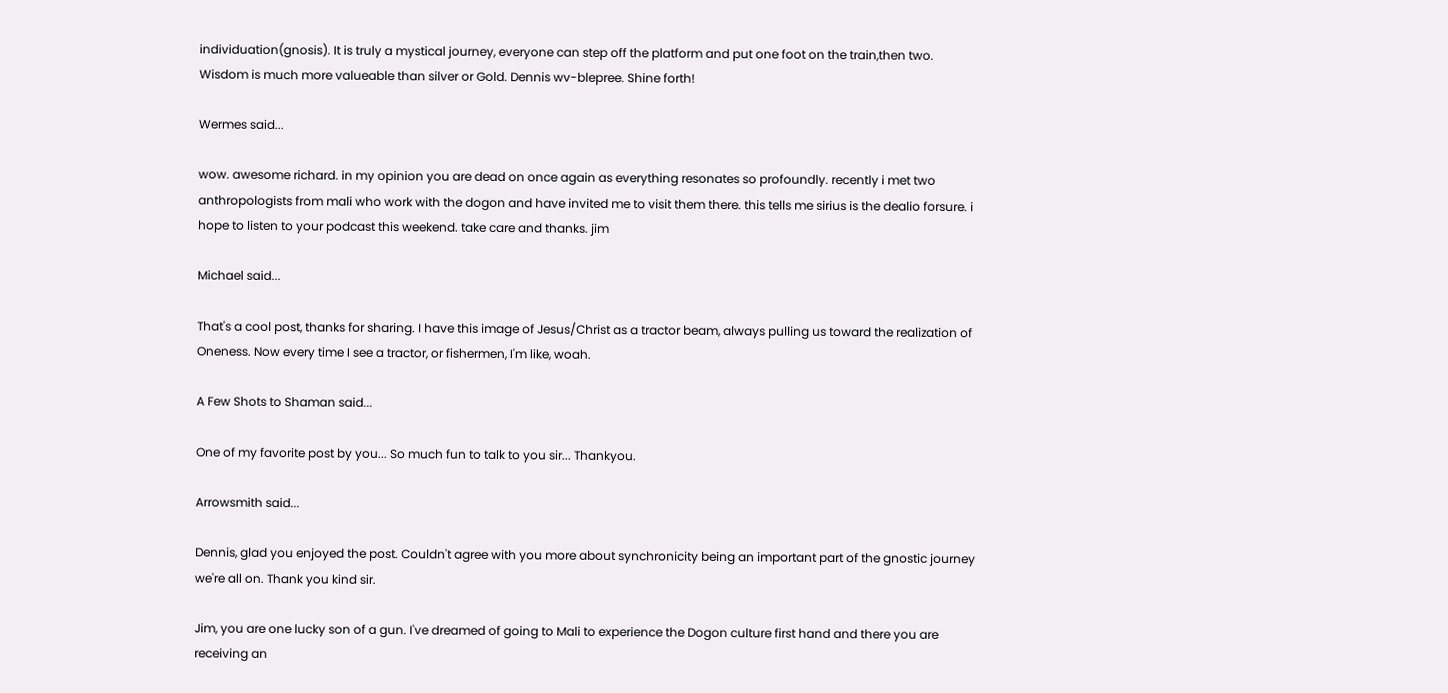individuation(gnosis). It is truly a mystical journey, everyone can step off the platform and put one foot on the train,then two. Wisdom is much more valueable than silver or Gold. Dennis wv-blepree. Shine forth!

Wermes said...

wow. awesome richard. in my opinion you are dead on once again as everything resonates so profoundly. recently i met two anthropologists from mali who work with the dogon and have invited me to visit them there. this tells me sirius is the dealio forsure. i hope to listen to your podcast this weekend. take care and thanks. jim

Michael said...

That's a cool post, thanks for sharing. I have this image of Jesus/Christ as a tractor beam, always pulling us toward the realization of Oneness. Now every time I see a tractor, or fishermen, I'm like, woah.

A Few Shots to Shaman said...

One of my favorite post by you... So much fun to talk to you sir... Thankyou.

Arrowsmith said...

Dennis, glad you enjoyed the post. Couldn't agree with you more about synchronicity being an important part of the gnostic journey we're all on. Thank you kind sir.

Jim, you are one lucky son of a gun. I've dreamed of going to Mali to experience the Dogon culture first hand and there you are receiving an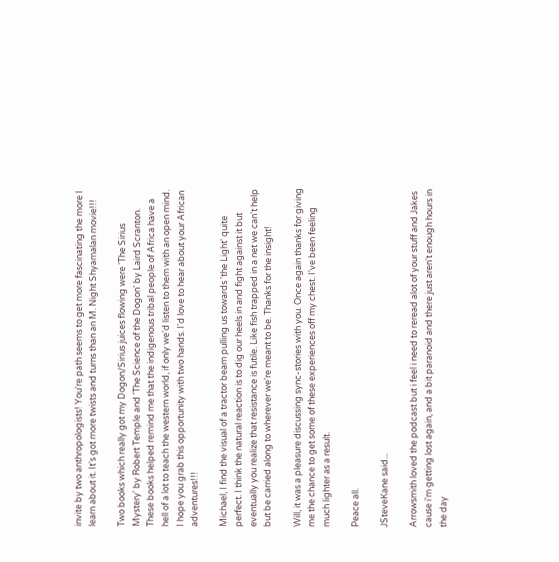invite by two anthropologists! You're path seems to get more fascinating the more I learn about it. It's got more twists and turns than an M. Night Shyamalan movie!!!

Two books which really got my Dogon/Sirius juices flowing were 'The Sirius Mystery' by Robert Temple and 'The Science of the Dogon' by Laird Scranton. These books helped remind me that the indigenous tribal people of Africa have a hell of a lot to teach the western world, if only we'd listen to them with an open mind. I hope you grab this opportunity with two hands. I'd love to hear about your African adventures!!!

Michael, I find the visual of a tractor beam pulling us towards 'the Light' quite perfect. I think the natural reaction is to dig our heels in and fight against it but eventually you realize that resistance is futile. Like fish trapped in a net we can't help but be carried along to wherever we're meant to be. Thanks for the insight!

Will, it was a pleasure discussing sync-stories with you. Once again thanks for giving me the chance to get some of these experiences off my chest. I've been feeling much lighter as a result.

Peace all.

JSteveKane said...

Arrowsmith loved the podcast but i feel i need to reread alot of your stuff and Jakes cause i'm getting lost again, and a bit paranoid and there just aren't enough hours in the day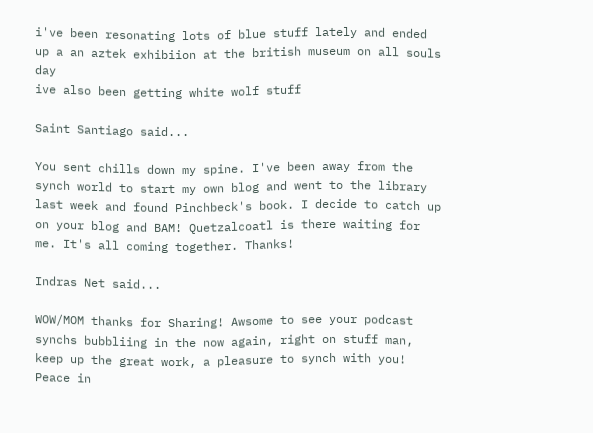i've been resonating lots of blue stuff lately and ended up a an aztek exhibiion at the british museum on all souls day
ive also been getting white wolf stuff

Saint Santiago said...

You sent chills down my spine. I've been away from the synch world to start my own blog and went to the library last week and found Pinchbeck's book. I decide to catch up on your blog and BAM! Quetzalcoatl is there waiting for me. It's all coming together. Thanks!

Indras Net said...

WOW/MOM thanks for Sharing! Awsome to see your podcast synchs bubbliing in the now again, right on stuff man, keep up the great work, a pleasure to synch with you! Peace in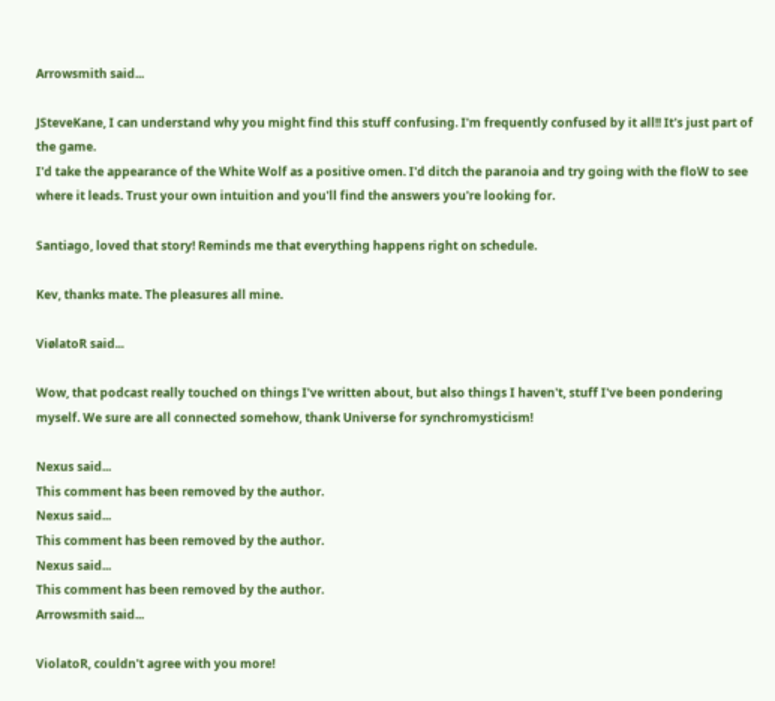Arrowsmith said...

JSteveKane, I can understand why you might find this stuff confusing. I'm frequently confused by it all!! It's just part of the game.
I'd take the appearance of the White Wolf as a positive omen. I'd ditch the paranoia and try going with the floW to see where it leads. Trust your own intuition and you'll find the answers you're looking for.

Santiago, loved that story! Reminds me that everything happens right on schedule.

Kev, thanks mate. The pleasures all mine.

ViølatoR said...

Wow, that podcast really touched on things I've written about, but also things I haven't, stuff I've been pondering myself. We sure are all connected somehow, thank Universe for synchromysticism!

Nexus said...
This comment has been removed by the author.
Nexus said...
This comment has been removed by the author.
Nexus said...
This comment has been removed by the author.
Arrowsmith said...

ViolatoR, couldn't agree with you more!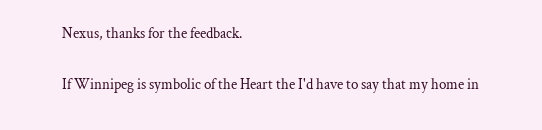Nexus, thanks for the feedback.

If Winnipeg is symbolic of the Heart the I'd have to say that my home in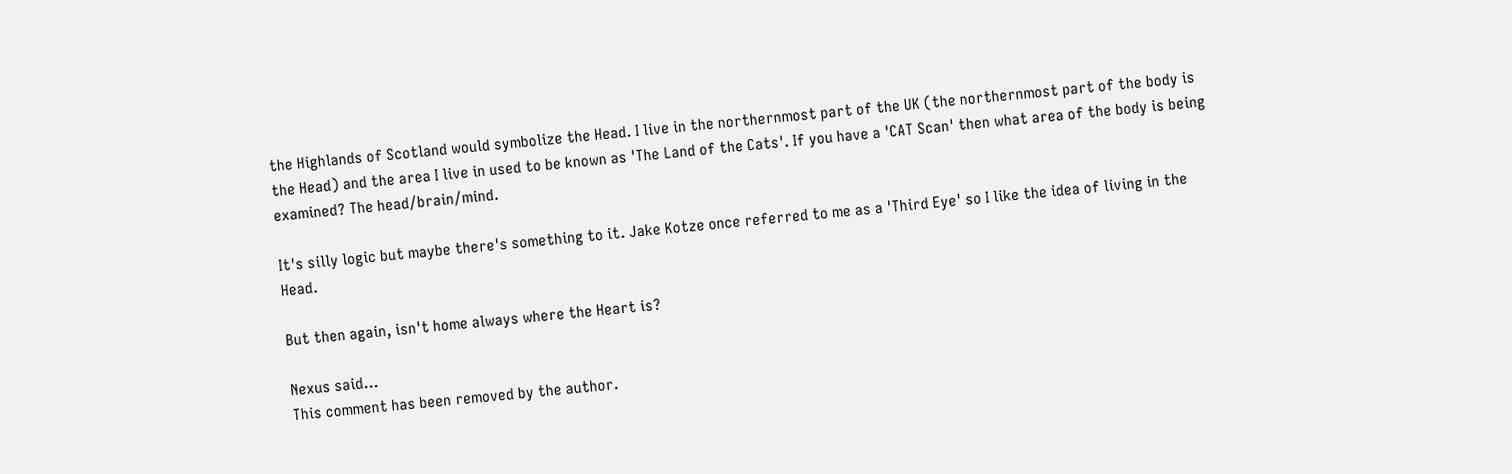the Highlands of Scotland would symbolize the Head. I live in the northernmost part of the UK (the northernmost part of the body is the Head) and the area I live in used to be known as 'The Land of the Cats'. If you have a 'CAT Scan' then what area of the body is being examined? The head/brain/mind.

It's silly logic but maybe there's something to it. Jake Kotze once referred to me as a 'Third Eye' so I like the idea of living in the Head.

But then again, isn't home always where the Heart is?

Nexus said...
This comment has been removed by the author.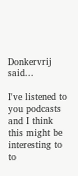Donkervrij said...

I've listened to you podcasts and I think this might be interesting to to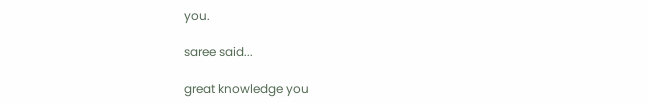you.

saree said...

great knowledge you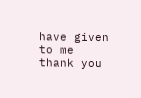have given to me
thank you